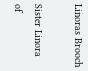Linoras Brooch

Sister Linora of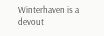Winterhaven is a devout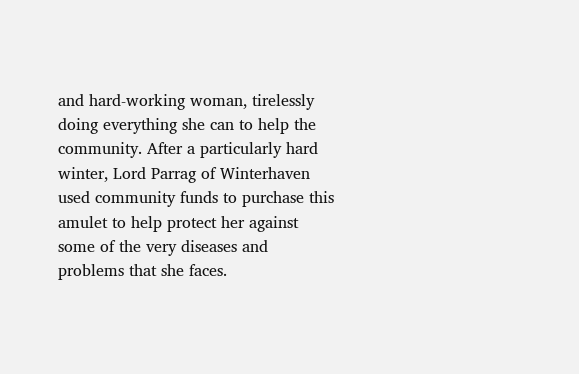and hard-working woman, tirelessly doing everything she can to help the community. After a particularly hard winter, Lord Parrag of Winterhaven used community funds to purchase this amulet to help protect her against some of the very diseases and problems that she faces.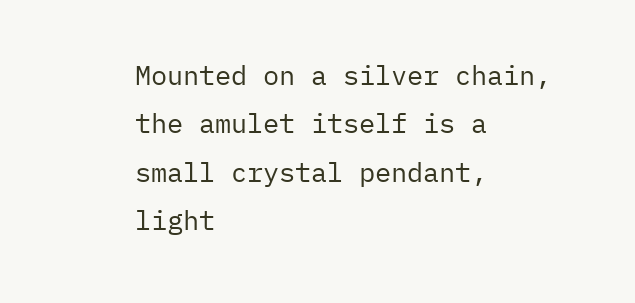Mounted on a silver chain, the amulet itself is a small crystal pendant, light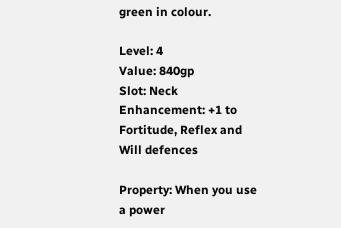green in colour.

Level: 4
Value: 840gp
Slot: Neck
Enhancement: +1 to Fortitude, Reflex and Will defences

Property: When you use a power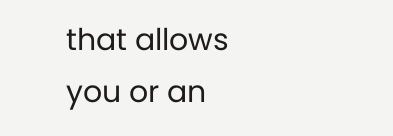that allows you or an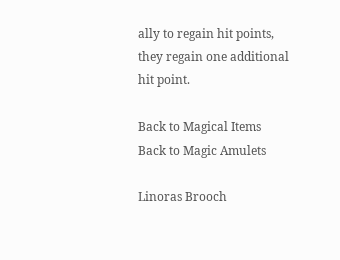ally to regain hit points, they regain one additional hit point.

Back to Magical Items
Back to Magic Amulets

Linoras Brooch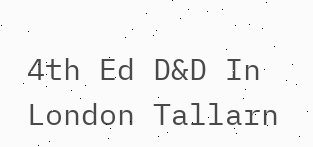4th Ed D&D In London Tallarn